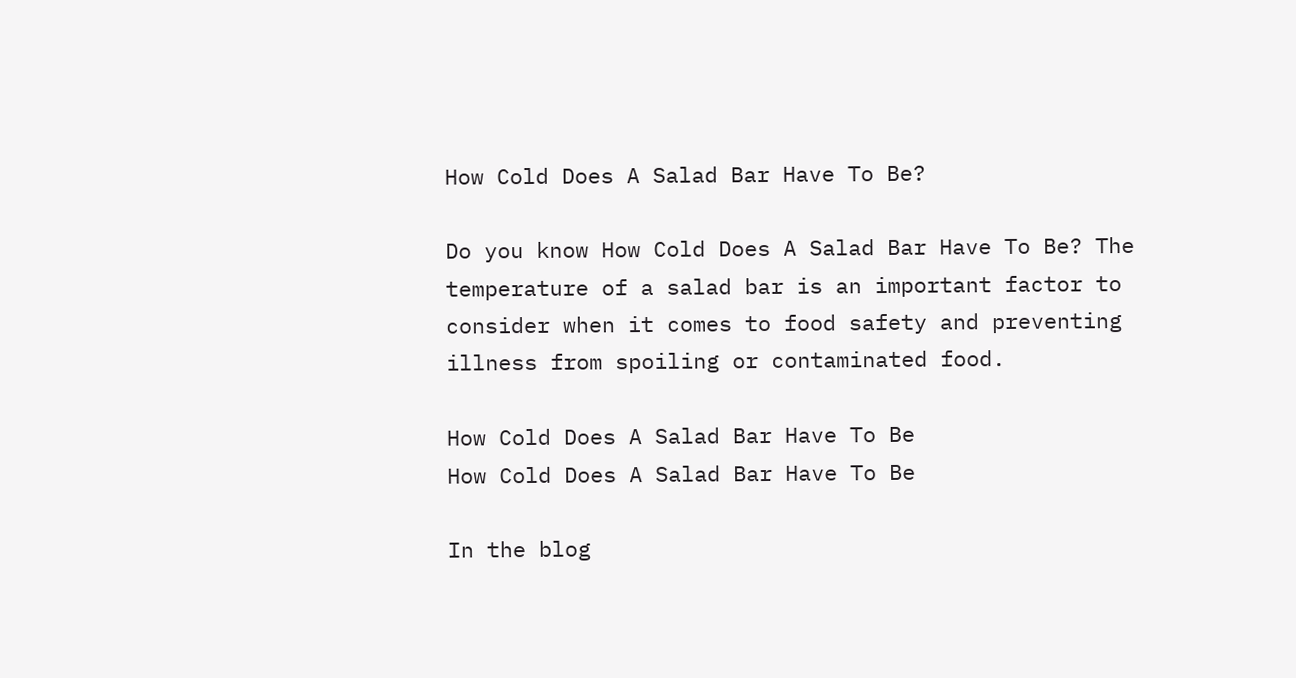How Cold Does A Salad Bar Have To Be?

Do you know How Cold Does A Salad Bar Have To Be? The temperature of a salad bar is an important factor to consider when it comes to food safety and preventing illness from spoiling or contaminated food.

How Cold Does A Salad Bar Have To Be
How Cold Does A Salad Bar Have To Be

In the blog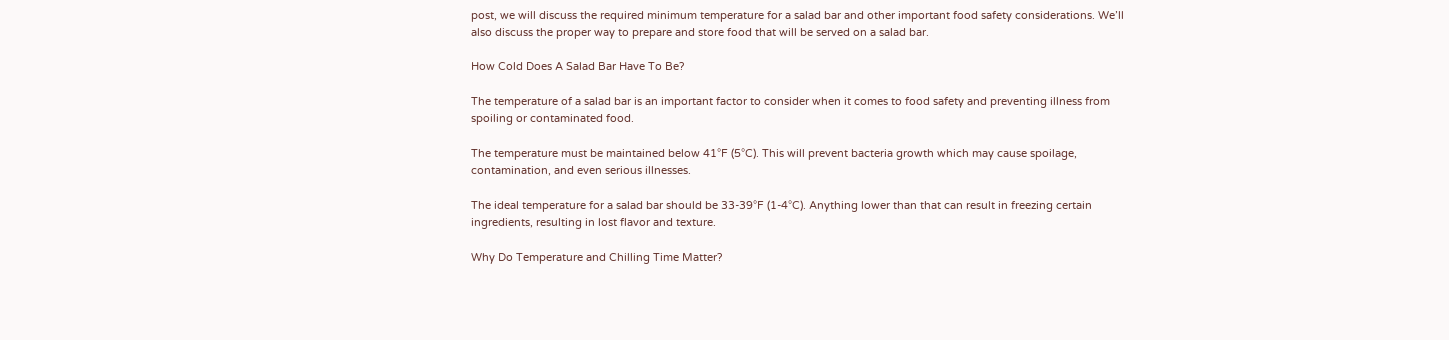post, we will discuss the required minimum temperature for a salad bar and other important food safety considerations. We’ll also discuss the proper way to prepare and store food that will be served on a salad bar.

How Cold Does A Salad Bar Have To Be?

The temperature of a salad bar is an important factor to consider when it comes to food safety and preventing illness from spoiling or contaminated food.

The temperature must be maintained below 41°F (5°C). This will prevent bacteria growth which may cause spoilage, contamination, and even serious illnesses.

The ideal temperature for a salad bar should be 33-39°F (1-4°C). Anything lower than that can result in freezing certain ingredients, resulting in lost flavor and texture.

Why Do Temperature and Chilling Time Matter?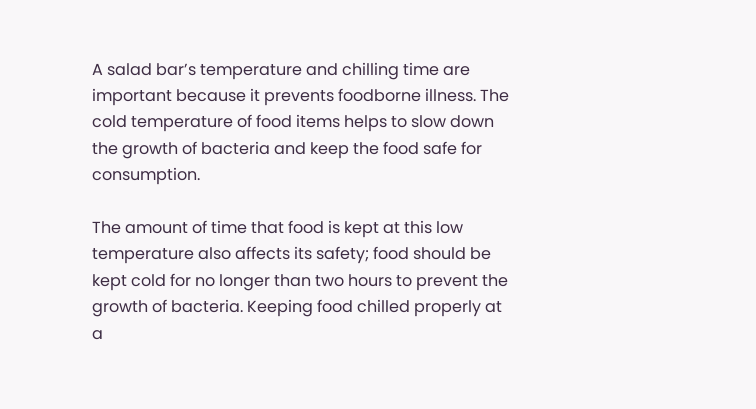A salad bar’s temperature and chilling time are important because it prevents foodborne illness. The cold temperature of food items helps to slow down the growth of bacteria and keep the food safe for consumption.

The amount of time that food is kept at this low temperature also affects its safety; food should be kept cold for no longer than two hours to prevent the growth of bacteria. Keeping food chilled properly at a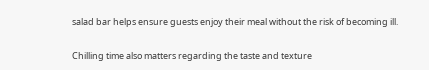salad bar helps ensure guests enjoy their meal without the risk of becoming ill.

Chilling time also matters regarding the taste and texture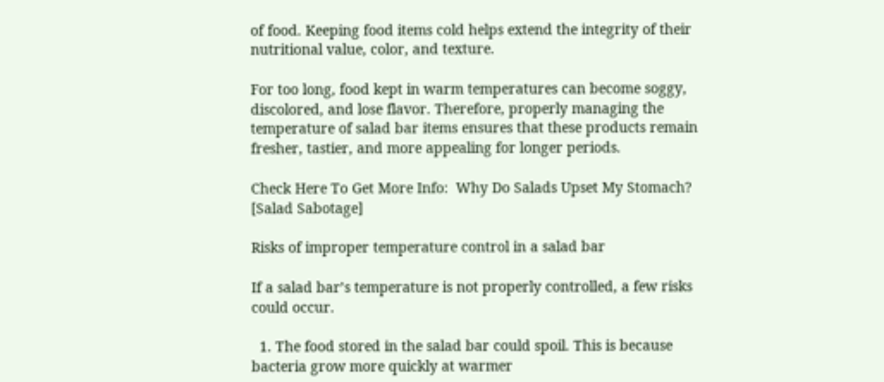of food. Keeping food items cold helps extend the integrity of their nutritional value, color, and texture.

For too long, food kept in warm temperatures can become soggy, discolored, and lose flavor. Therefore, properly managing the temperature of salad bar items ensures that these products remain fresher, tastier, and more appealing for longer periods.

Check Here To Get More Info:  Why Do Salads Upset My Stomach? [Salad Sabotage]

Risks of improper temperature control in a salad bar

If a salad bar’s temperature is not properly controlled, a few risks could occur.

  1. The food stored in the salad bar could spoil. This is because bacteria grow more quickly at warmer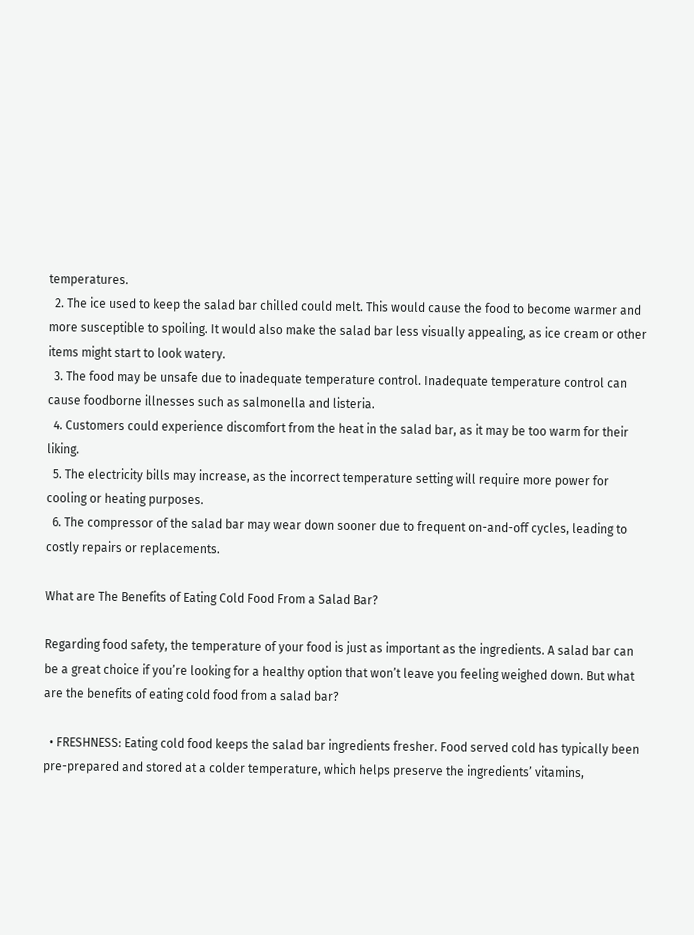temperatures.
  2. The ice used to keep the salad bar chilled could melt. This would cause the food to become warmer and more susceptible to spoiling. It would also make the salad bar less visually appealing, as ice cream or other items might start to look watery.
  3. The food may be unsafe due to inadequate temperature control. Inadequate temperature control can cause foodborne illnesses such as salmonella and listeria.
  4. Customers could experience discomfort from the heat in the salad bar, as it may be too warm for their liking.
  5. The electricity bills may increase, as the incorrect temperature setting will require more power for cooling or heating purposes.
  6. The compressor of the salad bar may wear down sooner due to frequent on-and-off cycles, leading to costly repairs or replacements.

What are The Benefits of Eating Cold Food From a Salad Bar?

Regarding food safety, the temperature of your food is just as important as the ingredients. A salad bar can be a great choice if you’re looking for a healthy option that won’t leave you feeling weighed down. But what are the benefits of eating cold food from a salad bar?

  • FRESHNESS: Eating cold food keeps the salad bar ingredients fresher. Food served cold has typically been pre-prepared and stored at a colder temperature, which helps preserve the ingredients’ vitamins,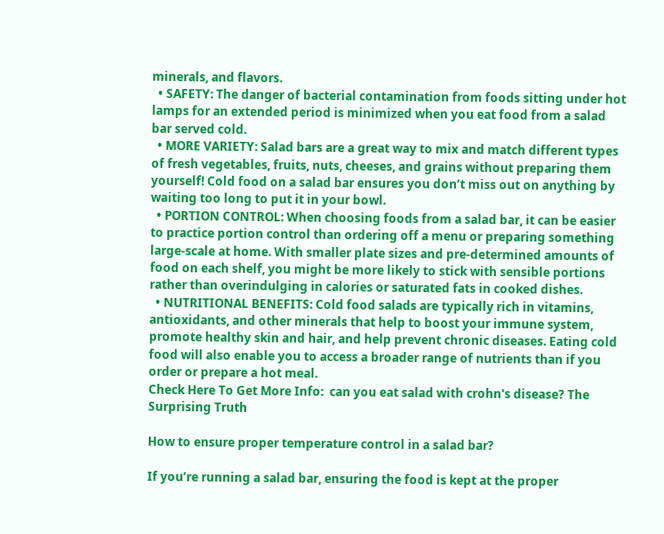minerals, and flavors.
  • SAFETY: The danger of bacterial contamination from foods sitting under hot lamps for an extended period is minimized when you eat food from a salad bar served cold.
  • MORE VARIETY: Salad bars are a great way to mix and match different types of fresh vegetables, fruits, nuts, cheeses, and grains without preparing them yourself! Cold food on a salad bar ensures you don’t miss out on anything by waiting too long to put it in your bowl.
  • PORTION CONTROL: When choosing foods from a salad bar, it can be easier to practice portion control than ordering off a menu or preparing something large-scale at home. With smaller plate sizes and pre-determined amounts of food on each shelf, you might be more likely to stick with sensible portions rather than overindulging in calories or saturated fats in cooked dishes.
  • NUTRITIONAL BENEFITS: Cold food salads are typically rich in vitamins, antioxidants, and other minerals that help to boost your immune system, promote healthy skin and hair, and help prevent chronic diseases. Eating cold food will also enable you to access a broader range of nutrients than if you order or prepare a hot meal.
Check Here To Get More Info:  can you eat salad with crohn's disease? The Surprising Truth

How to ensure proper temperature control in a salad bar?

If you’re running a salad bar, ensuring the food is kept at the proper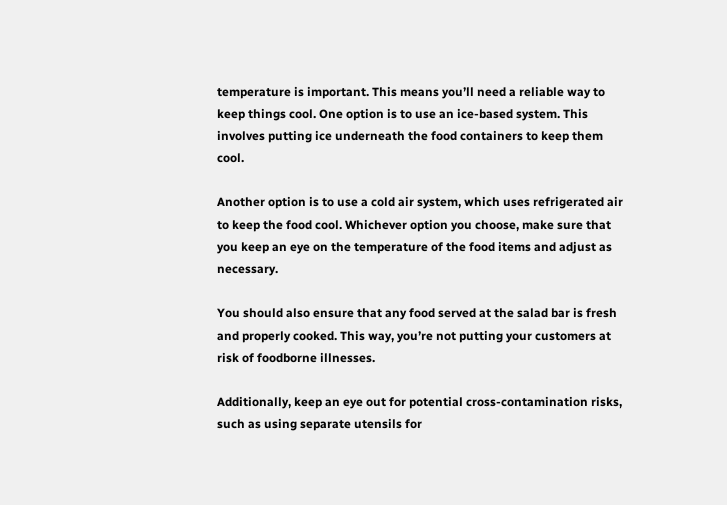temperature is important. This means you’ll need a reliable way to keep things cool. One option is to use an ice-based system. This involves putting ice underneath the food containers to keep them cool.

Another option is to use a cold air system, which uses refrigerated air to keep the food cool. Whichever option you choose, make sure that you keep an eye on the temperature of the food items and adjust as necessary.

You should also ensure that any food served at the salad bar is fresh and properly cooked. This way, you’re not putting your customers at risk of foodborne illnesses.

Additionally, keep an eye out for potential cross-contamination risks, such as using separate utensils for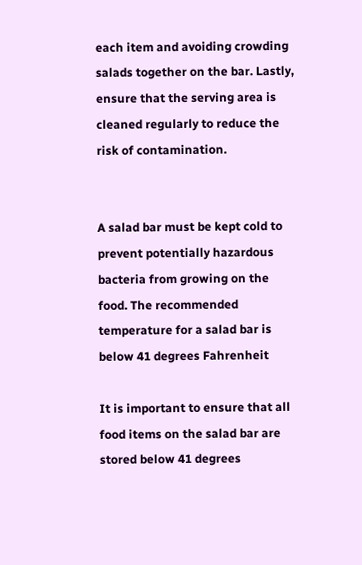each item and avoiding crowding salads together on the bar. Lastly, ensure that the serving area is cleaned regularly to reduce the risk of contamination.


A salad bar must be kept cold to prevent potentially hazardous bacteria from growing on the food. The recommended temperature for a salad bar is below 41 degrees Fahrenheit

It is important to ensure that all food items on the salad bar are stored below 41 degrees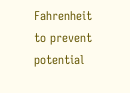Fahrenheit to prevent potential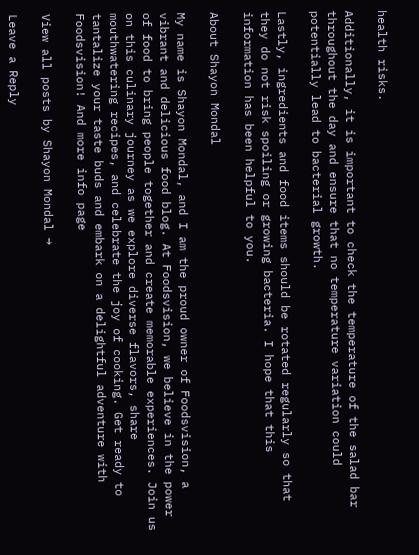health risks.

Additionally, it is important to check the temperature of the salad bar throughout the day and ensure that no temperature variation could potentially lead to bacterial growth.

Lastly, ingredients and food items should be rotated regularly so that they do not risk spoiling or growing bacteria. I hope that this information has been helpful to you.

About Shayon Mondal

My name is Shayon Mondal, and I am the proud owner of Foodsvision, a vibrant and delicious food blog. At Foodsvision, we believe in the power of food to bring people together and create memorable experiences. Join us on this culinary journey as we explore diverse flavors, share mouthwatering recipes, and celebrate the joy of cooking. Get ready to tantalize your taste buds and embark on a delightful adventure with Foodsvision! And more info page

View all posts by Shayon Mondal →

Leave a Reply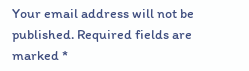Your email address will not be published. Required fields are marked *